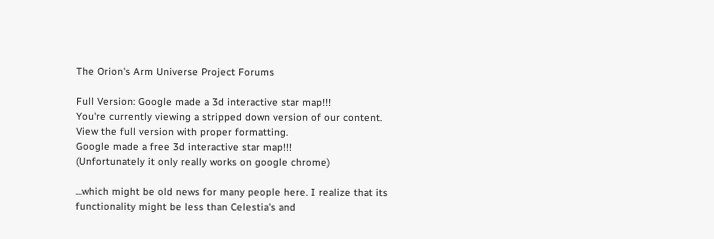The Orion's Arm Universe Project Forums

Full Version: Google made a 3d interactive star map!!!
You're currently viewing a stripped down version of our content. View the full version with proper formatting.
Google made a free 3d interactive star map!!!
(Unfortunately it only really works on google chrome)

...which might be old news for many people here. I realize that its functionality might be less than Celestia's and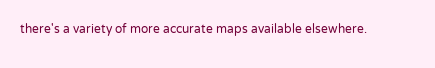there's a variety of more accurate maps available elsewhere.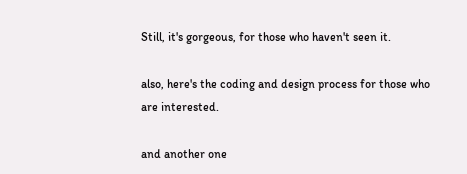Still, it's gorgeous, for those who haven't seen it.

also, here's the coding and design process for those who are interested.

and another one